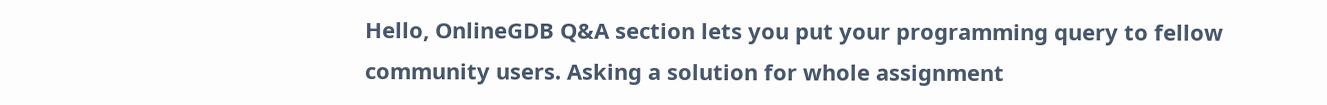Hello, OnlineGDB Q&A section lets you put your programming query to fellow community users. Asking a solution for whole assignment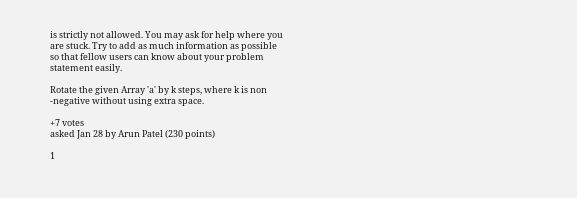is strictly not allowed. You may ask for help where you are stuck. Try to add as much information as possible so that fellow users can know about your problem statement easily.

Rotate the given Array 'a' by k steps, where k is non -negative without using extra space.

+7 votes
asked Jan 28 by Arun Patel (230 points)

1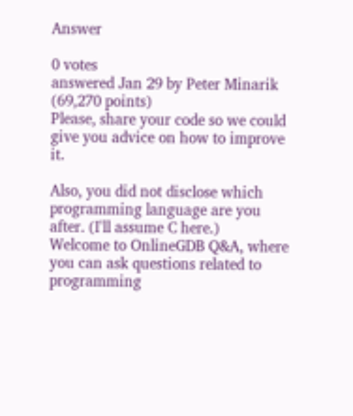Answer

0 votes
answered Jan 29 by Peter Minarik (69,270 points)
Please, share your code so we could give you advice on how to improve it.

Also, you did not disclose which programming language are you after. (I'll assume C here.)
Welcome to OnlineGDB Q&A, where you can ask questions related to programming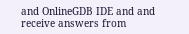and OnlineGDB IDE and and receive answers from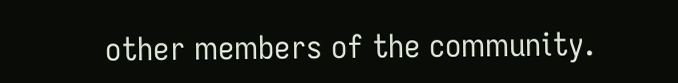other members of the community.